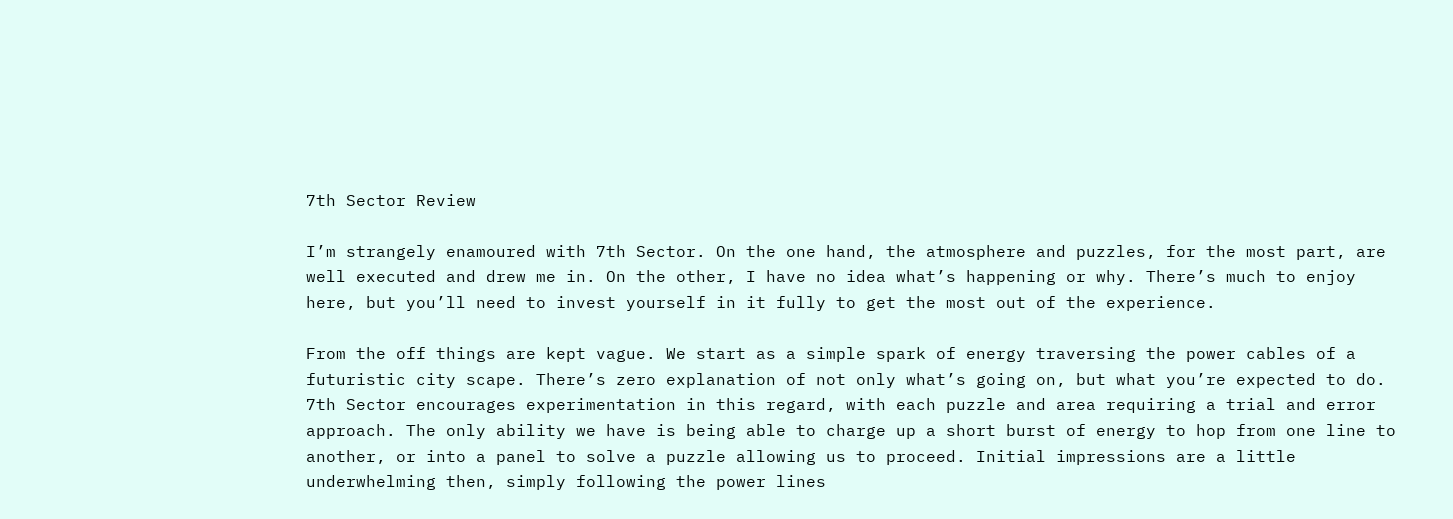7th Sector Review

I’m strangely enamoured with 7th Sector. On the one hand, the atmosphere and puzzles, for the most part, are well executed and drew me in. On the other, I have no idea what’s happening or why. There’s much to enjoy here, but you’ll need to invest yourself in it fully to get the most out of the experience.

From the off things are kept vague. We start as a simple spark of energy traversing the power cables of a futuristic city scape. There’s zero explanation of not only what’s going on, but what you’re expected to do. 7th Sector encourages experimentation in this regard, with each puzzle and area requiring a trial and error approach. The only ability we have is being able to charge up a short burst of energy to hop from one line to another, or into a panel to solve a puzzle allowing us to proceed. Initial impressions are a little underwhelming then, simply following the power lines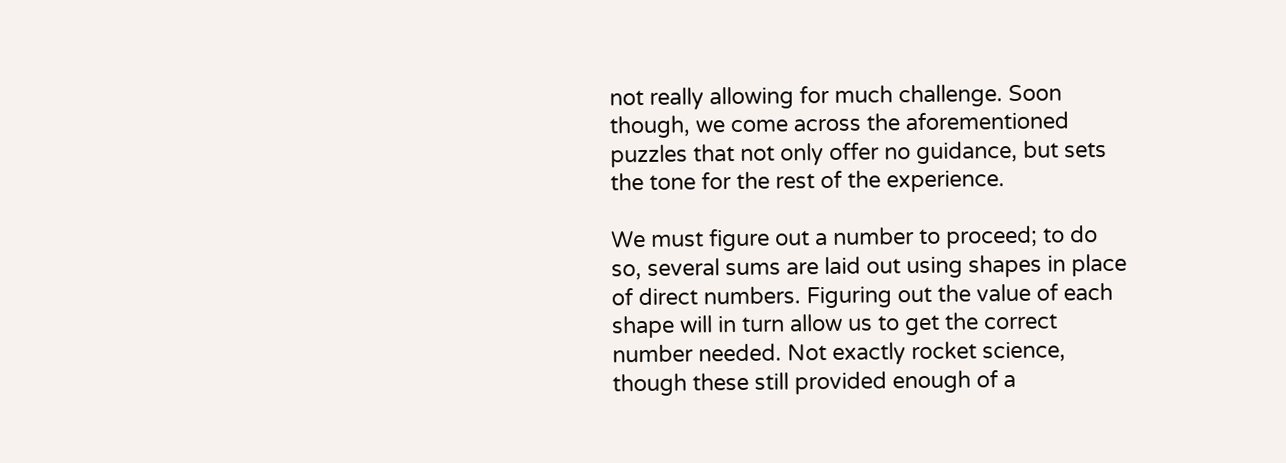not really allowing for much challenge. Soon though, we come across the aforementioned puzzles that not only offer no guidance, but sets the tone for the rest of the experience.

We must figure out a number to proceed; to do so, several sums are laid out using shapes in place of direct numbers. Figuring out the value of each shape will in turn allow us to get the correct number needed. Not exactly rocket science, though these still provided enough of a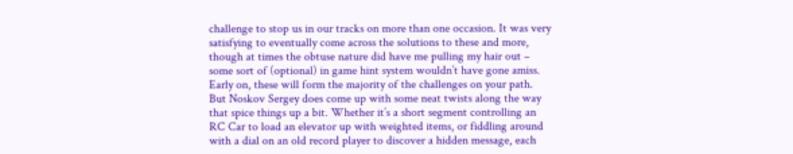challenge to stop us in our tracks on more than one occasion. It was very satisfying to eventually come across the solutions to these and more, though at times the obtuse nature did have me pulling my hair out – some sort of (optional) in game hint system wouldn’t have gone amiss. Early on, these will form the majority of the challenges on your path. But Noskov Sergey does come up with some neat twists along the way that spice things up a bit. Whether it’s a short segment controlling an RC Car to load an elevator up with weighted items, or fiddling around with a dial on an old record player to discover a hidden message, each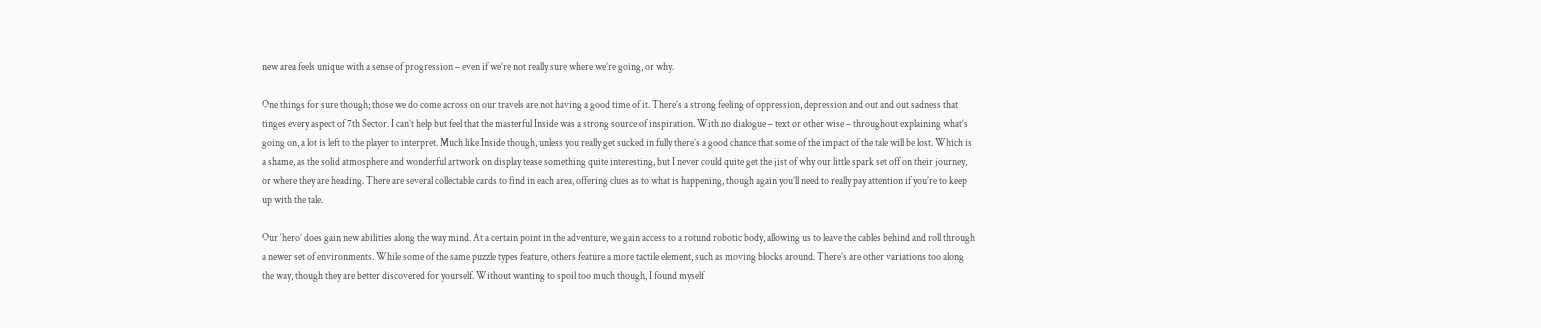new area feels unique with a sense of progression – even if we’re not really sure where we’re going, or why.

One things for sure though; those we do come across on our travels are not having a good time of it. There’s a strong feeling of oppression, depression and out and out sadness that tinges every aspect of 7th Sector. I can’t help but feel that the masterful Inside was a strong source of inspiration. With no dialogue – text or other wise – throughout explaining what’s going on, a lot is left to the player to interpret. Much like Inside though, unless you really get sucked in fully there’s a good chance that some of the impact of the tale will be lost. Which is a shame, as the solid atmosphere and wonderful artwork on display tease something quite interesting, but I never could quite get the jist of why our little spark set off on their journey, or where they are heading. There are several collectable cards to find in each area, offering clues as to what is happening, though again you’ll need to really pay attention if you’re to keep up with the tale.

Our ‘hero’ does gain new abilities along the way mind. At a certain point in the adventure, we gain access to a rotund robotic body, allowing us to leave the cables behind and roll through a newer set of environments. While some of the same puzzle types feature, others feature a more tactile element, such as moving blocks around. There’s are other variations too along the way, though they are better discovered for yourself. Without wanting to spoil too much though, I found myself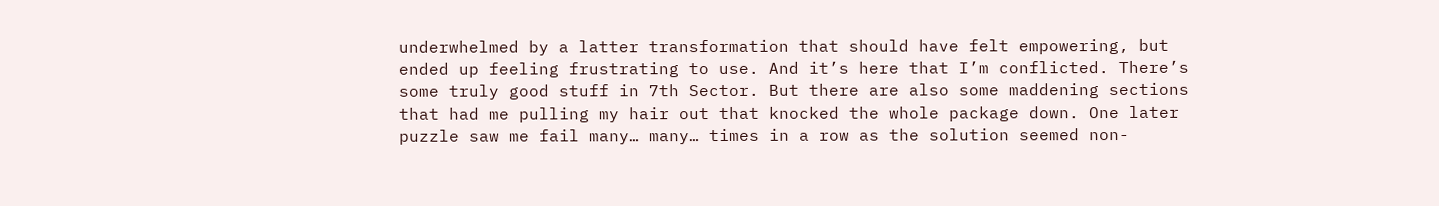underwhelmed by a latter transformation that should have felt empowering, but ended up feeling frustrating to use. And it’s here that I’m conflicted. There’s some truly good stuff in 7th Sector. But there are also some maddening sections that had me pulling my hair out that knocked the whole package down. One later puzzle saw me fail many… many… times in a row as the solution seemed non-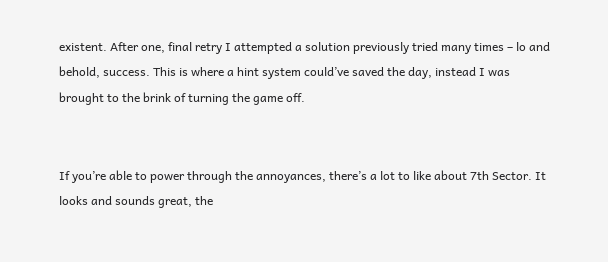existent. After one, final retry I attempted a solution previously tried many times – lo and behold, success. This is where a hint system could’ve saved the day, instead I was brought to the brink of turning the game off.


If you’re able to power through the annoyances, there’s a lot to like about 7th Sector. It looks and sounds great, the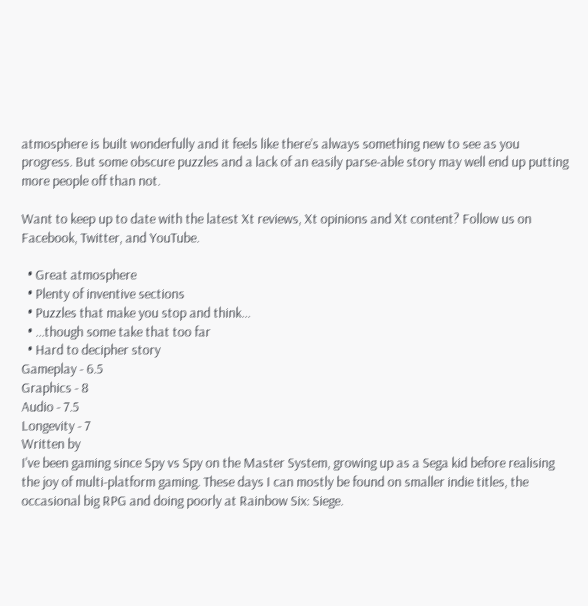atmosphere is built wonderfully and it feels like there’s always something new to see as you progress. But some obscure puzzles and a lack of an easily parse-able story may well end up putting more people off than not.

Want to keep up to date with the latest Xt reviews, Xt opinions and Xt content? Follow us on Facebook, Twitter, and YouTube.

  • Great atmosphere
  • Plenty of inventive sections
  • Puzzles that make you stop and think...
  • ...though some take that too far
  • Hard to decipher story
Gameplay - 6.5
Graphics - 8
Audio - 7.5
Longevity - 7
Written by
I've been gaming since Spy vs Spy on the Master System, growing up as a Sega kid before realising the joy of multi-platform gaming. These days I can mostly be found on smaller indie titles, the occasional big RPG and doing poorly at Rainbow Six: Siege.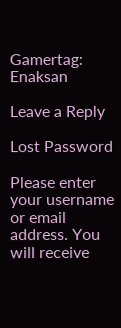Gamertag: Enaksan

Leave a Reply

Lost Password

Please enter your username or email address. You will receive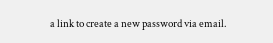a link to create a new password via email.